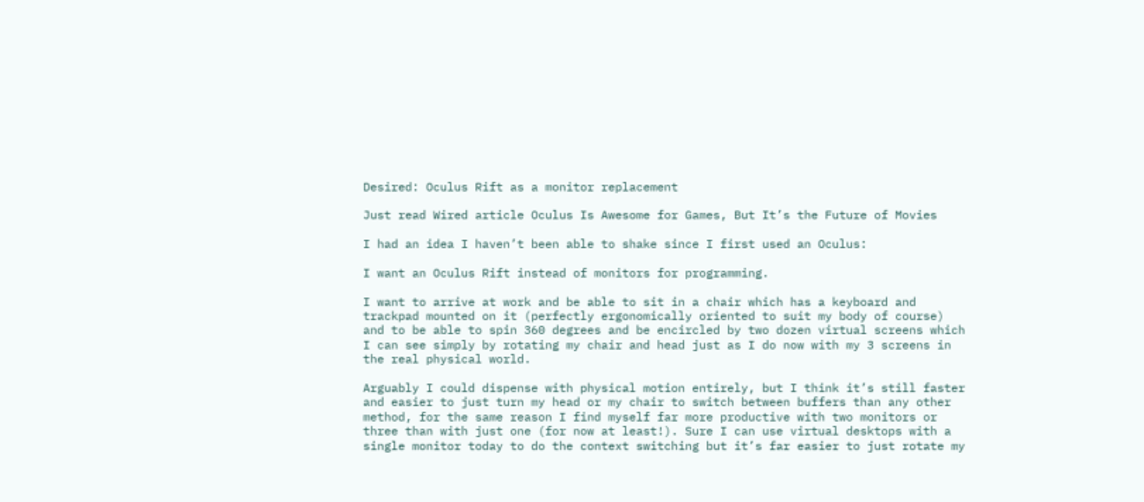Desired: Oculus Rift as a monitor replacement

Just read Wired article Oculus Is Awesome for Games, But It’s the Future of Movies

I had an idea I haven’t been able to shake since I first used an Oculus:

I want an Oculus Rift instead of monitors for programming.

I want to arrive at work and be able to sit in a chair which has a keyboard and trackpad mounted on it (perfectly ergonomically oriented to suit my body of course) and to be able to spin 360 degrees and be encircled by two dozen virtual screens which I can see simply by rotating my chair and head just as I do now with my 3 screens in the real physical world.

Arguably I could dispense with physical motion entirely, but I think it’s still faster and easier to just turn my head or my chair to switch between buffers than any other method, for the same reason I find myself far more productive with two monitors or three than with just one (for now at least!). Sure I can use virtual desktops with a single monitor today to do the context switching but it’s far easier to just rotate my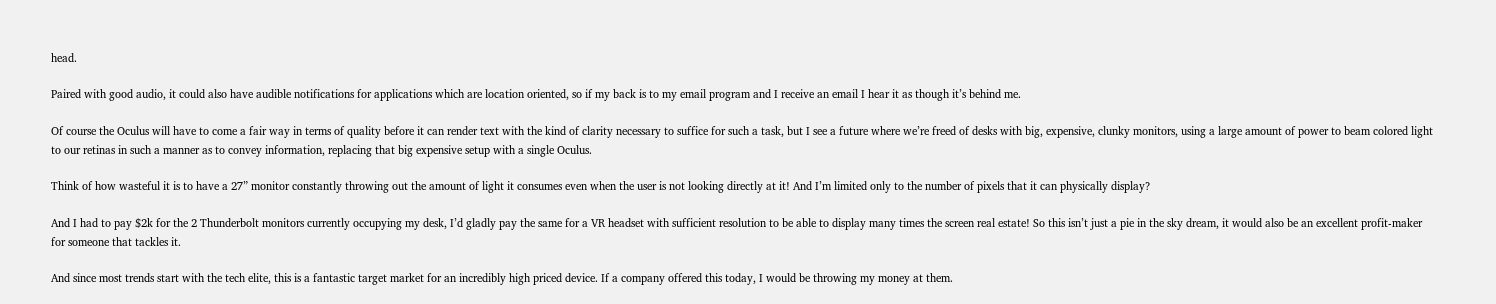head.

Paired with good audio, it could also have audible notifications for applications which are location oriented, so if my back is to my email program and I receive an email I hear it as though it’s behind me.

Of course the Oculus will have to come a fair way in terms of quality before it can render text with the kind of clarity necessary to suffice for such a task, but I see a future where we’re freed of desks with big, expensive, clunky monitors, using a large amount of power to beam colored light to our retinas in such a manner as to convey information, replacing that big expensive setup with a single Oculus.

Think of how wasteful it is to have a 27” monitor constantly throwing out the amount of light it consumes even when the user is not looking directly at it! And I’m limited only to the number of pixels that it can physically display?

And I had to pay $2k for the 2 Thunderbolt monitors currently occupying my desk, I’d gladly pay the same for a VR headset with sufficient resolution to be able to display many times the screen real estate! So this isn’t just a pie in the sky dream, it would also be an excellent profit-maker for someone that tackles it.

And since most trends start with the tech elite, this is a fantastic target market for an incredibly high priced device. If a company offered this today, I would be throwing my money at them.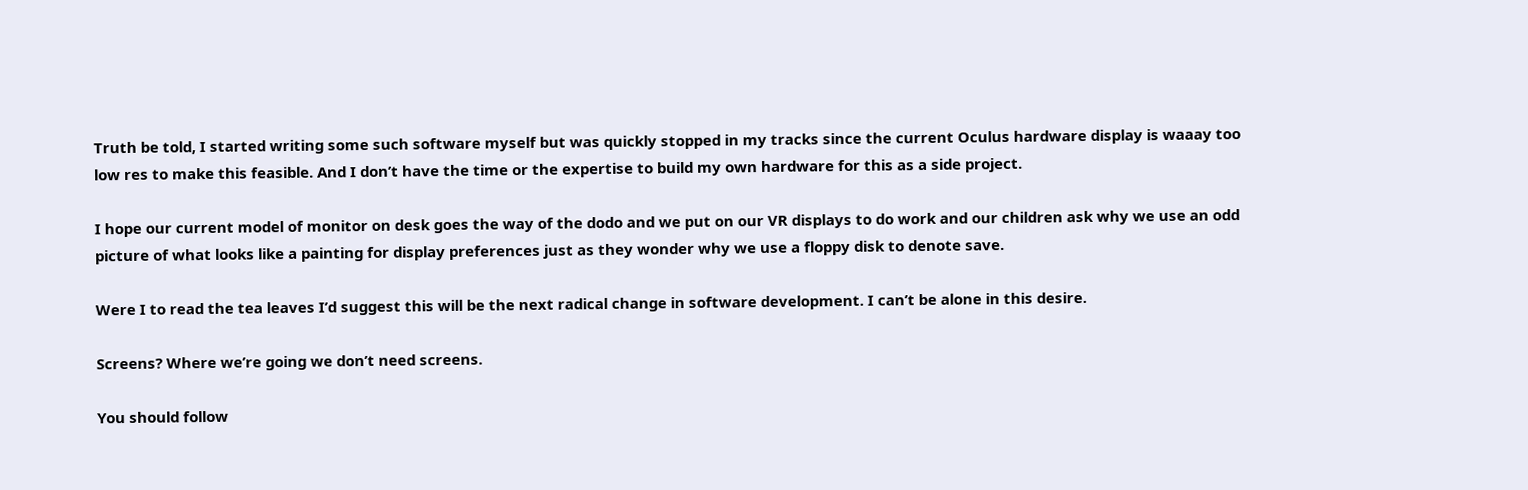Truth be told, I started writing some such software myself but was quickly stopped in my tracks since the current Oculus hardware display is waaay too low res to make this feasible. And I don’t have the time or the expertise to build my own hardware for this as a side project.

I hope our current model of monitor on desk goes the way of the dodo and we put on our VR displays to do work and our children ask why we use an odd picture of what looks like a painting for display preferences just as they wonder why we use a floppy disk to denote save.

Were I to read the tea leaves I’d suggest this will be the next radical change in software development. I can’t be alone in this desire.

Screens? Where we’re going we don’t need screens.

You should follow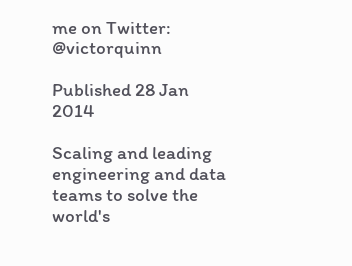me on Twitter: @victorquinn

Published 28 Jan 2014

Scaling and leading engineering and data teams to solve the world's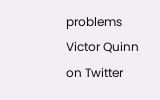problems
Victor Quinn on Twitter